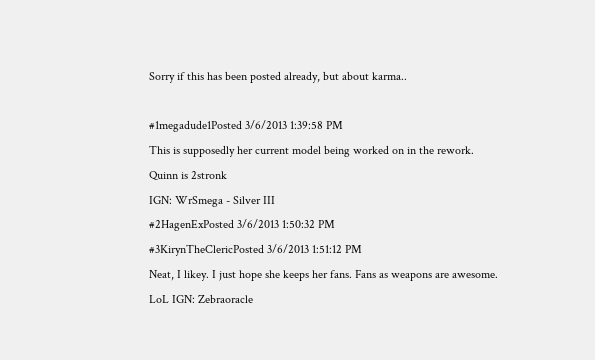Sorry if this has been posted already, but about karma..

#1megadude1Posted 3/6/2013 1:39:58 PM
This is supposedly her current model being worked on in the rework.
Quinn is 2stronk
IGN: WrSmega - Silver III
#2HagenExPosted 3/6/2013 1:50:32 PM
#3KirynTheClericPosted 3/6/2013 1:51:12 PM
Neat, I likey. I just hope she keeps her fans. Fans as weapons are awesome.
LoL IGN: Zebraoracle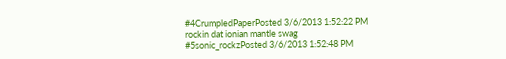#4CrumpledPaperPosted 3/6/2013 1:52:22 PM
rockin dat ionian mantle swag
#5sonic_rockzPosted 3/6/2013 1:52:48 PM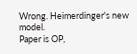Wrong. Heimerdinger's new model.
Paper is OP,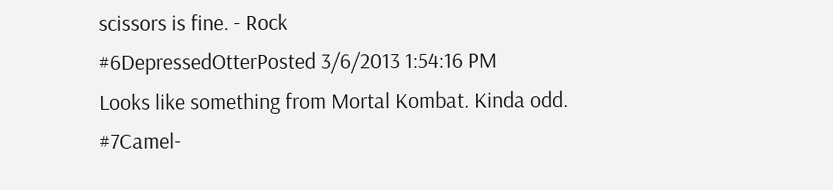scissors is fine. - Rock
#6DepressedOtterPosted 3/6/2013 1:54:16 PM
Looks like something from Mortal Kombat. Kinda odd.
#7Camel-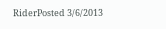RiderPosted 3/6/2013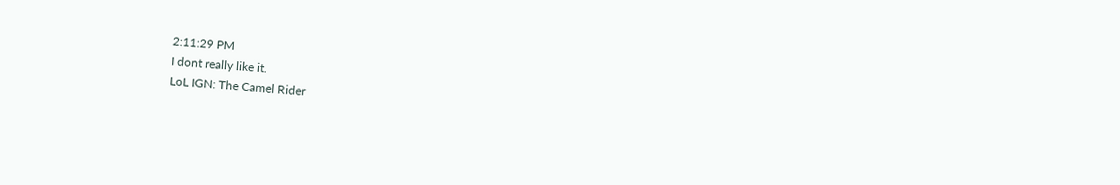2:11:29 PM
I dont really like it.
LoL IGN: The Camel Rider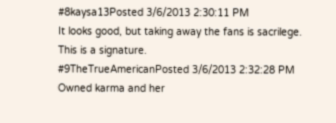#8kaysa13Posted 3/6/2013 2:30:11 PM
It looks good, but taking away the fans is sacrilege.
This is a signature.
#9TheTrueAmericanPosted 3/6/2013 2:32:28 PM
Owned karma and her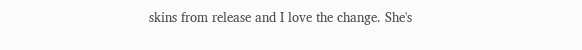skins from release and I love the change. She's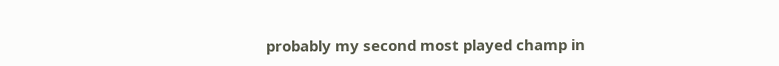probably my second most played champ in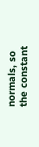normals, so the constant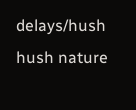delays/hush hush nature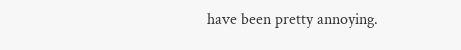have been pretty annoying.